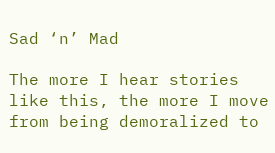Sad ‘n’ Mad

The more I hear stories like this, the more I move from being demoralized to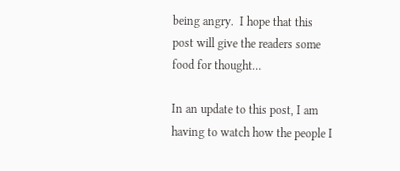being angry.  I hope that this post will give the readers some food for thought…

In an update to this post, I am having to watch how the people I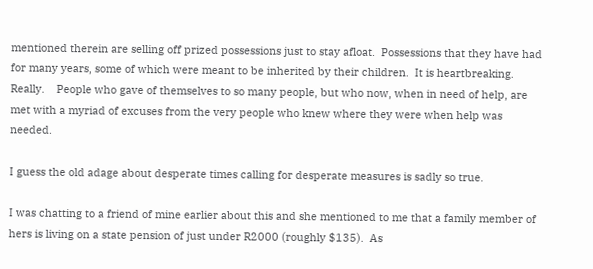mentioned therein are selling off prized possessions just to stay afloat.  Possessions that they have had for many years, some of which were meant to be inherited by their children.  It is heartbreaking.  Really.    People who gave of themselves to so many people, but who now, when in need of help, are met with a myriad of excuses from the very people who knew where they were when help was needed.

I guess the old adage about desperate times calling for desperate measures is sadly so true.

I was chatting to a friend of mine earlier about this and she mentioned to me that a family member of hers is living on a state pension of just under R2000 (roughly $135).  As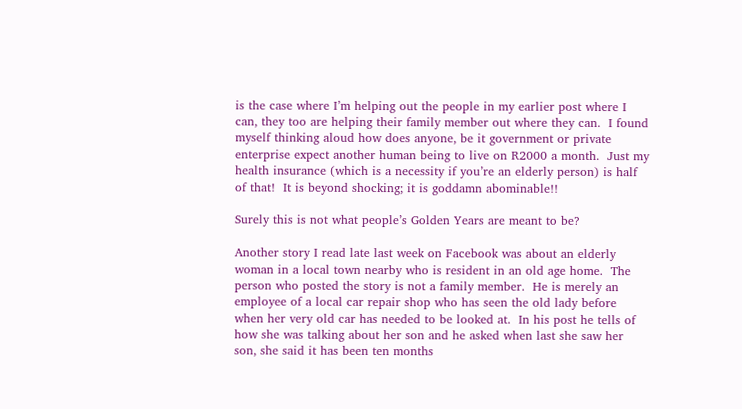is the case where I’m helping out the people in my earlier post where I can, they too are helping their family member out where they can.  I found myself thinking aloud how does anyone, be it government or private enterprise expect another human being to live on R2000 a month.  Just my health insurance (which is a necessity if you’re an elderly person) is half of that!  It is beyond shocking; it is goddamn abominable!!

Surely this is not what people’s Golden Years are meant to be?

Another story I read late last week on Facebook was about an elderly woman in a local town nearby who is resident in an old age home.  The person who posted the story is not a family member.  He is merely an employee of a local car repair shop who has seen the old lady before when her very old car has needed to be looked at.  In his post he tells of how she was talking about her son and he asked when last she saw her son, she said it has been ten months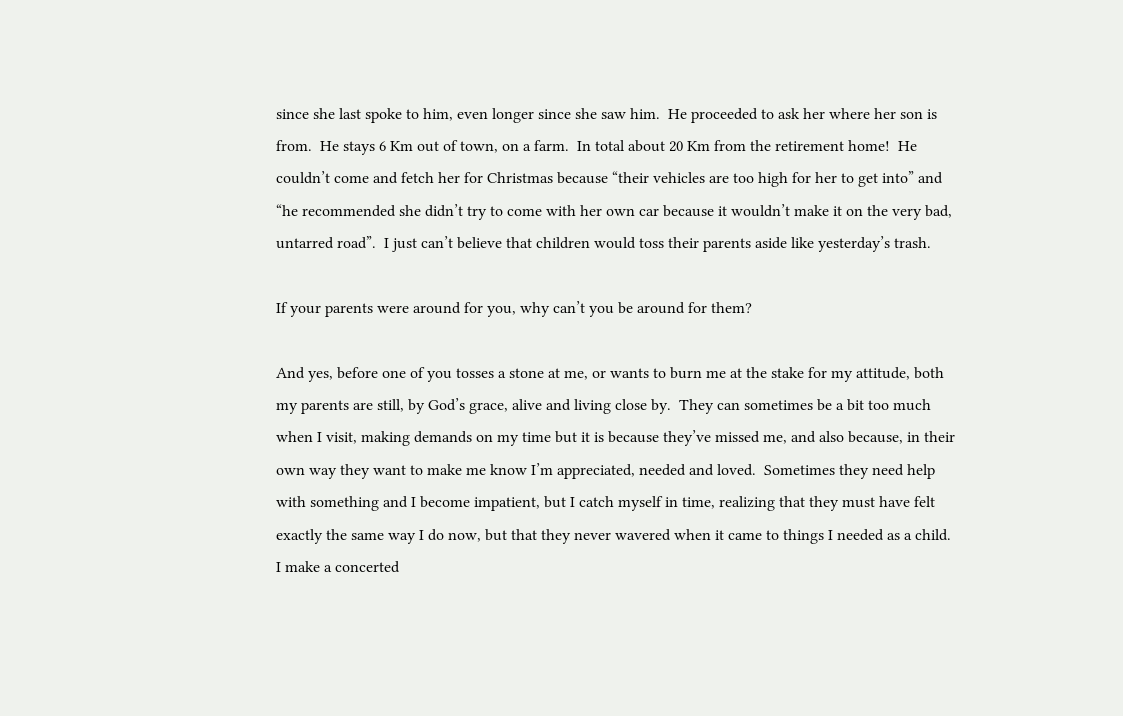since she last spoke to him, even longer since she saw him.  He proceeded to ask her where her son is from.  He stays 6 Km out of town, on a farm.  In total about 20 Km from the retirement home!  He couldn’t come and fetch her for Christmas because “their vehicles are too high for her to get into” and “he recommended she didn’t try to come with her own car because it wouldn’t make it on the very bad, untarred road”.  I just can’t believe that children would toss their parents aside like yesterday’s trash.

If your parents were around for you, why can’t you be around for them?

And yes, before one of you tosses a stone at me, or wants to burn me at the stake for my attitude, both my parents are still, by God’s grace, alive and living close by.  They can sometimes be a bit too much when I visit, making demands on my time but it is because they’ve missed me, and also because, in their own way they want to make me know I’m appreciated, needed and loved.  Sometimes they need help with something and I become impatient, but I catch myself in time, realizing that they must have felt exactly the same way I do now, but that they never wavered when it came to things I needed as a child.  I make a concerted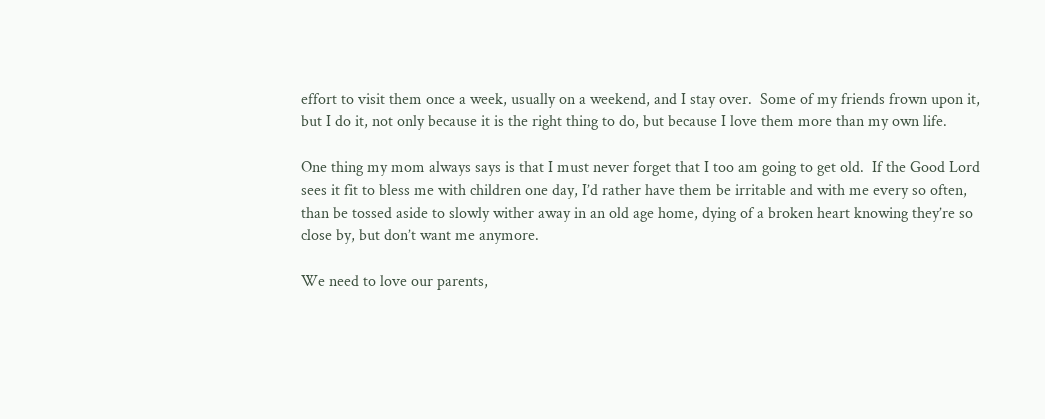effort to visit them once a week, usually on a weekend, and I stay over.  Some of my friends frown upon it, but I do it, not only because it is the right thing to do, but because I love them more than my own life.

One thing my mom always says is that I must never forget that I too am going to get old.  If the Good Lord sees it fit to bless me with children one day, I’d rather have them be irritable and with me every so often, than be tossed aside to slowly wither away in an old age home, dying of a broken heart knowing they’re so close by, but don’t want me anymore.

We need to love our parents,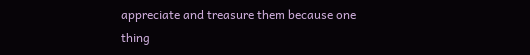appreciate and treasure them because one thing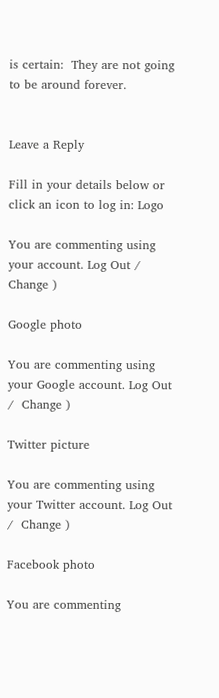is certain:  They are not going to be around forever.


Leave a Reply

Fill in your details below or click an icon to log in: Logo

You are commenting using your account. Log Out /  Change )

Google photo

You are commenting using your Google account. Log Out /  Change )

Twitter picture

You are commenting using your Twitter account. Log Out /  Change )

Facebook photo

You are commenting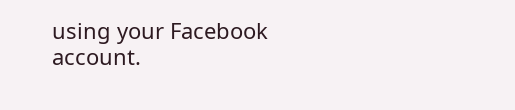using your Facebook account.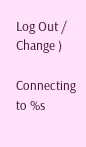Log Out /  Change )

Connecting to %s